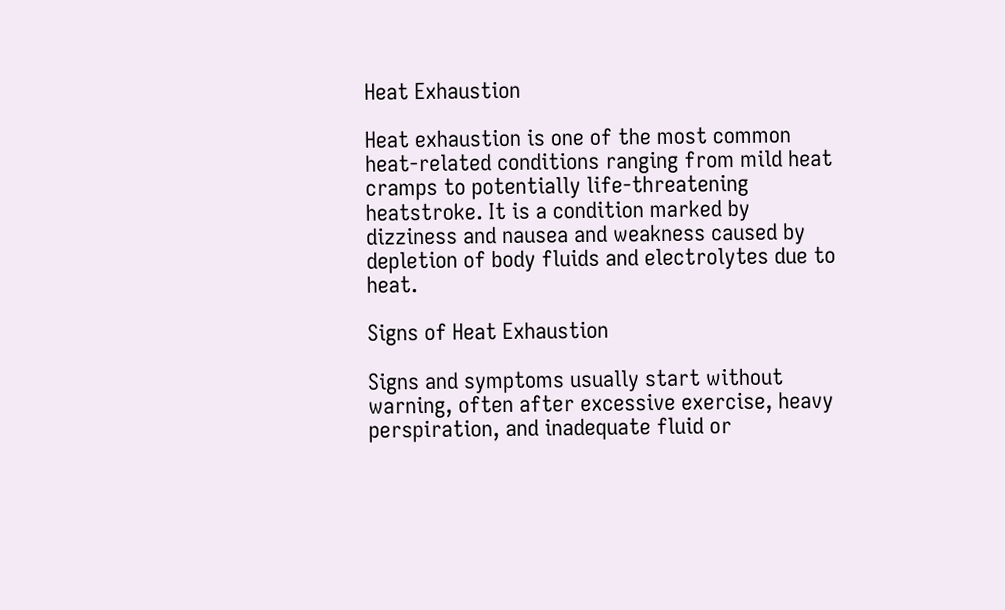Heat Exhaustion

Heat exhaustion is one of the most common heat-related conditions ranging from mild heat cramps to potentially life-threatening heatstroke. It is a condition marked by dizziness and nausea and weakness caused by depletion of body fluids and electrolytes due to heat.

Signs of Heat Exhaustion

Signs and symptoms usually start without warning, often after excessive exercise, heavy perspiration, and inadequate fluid or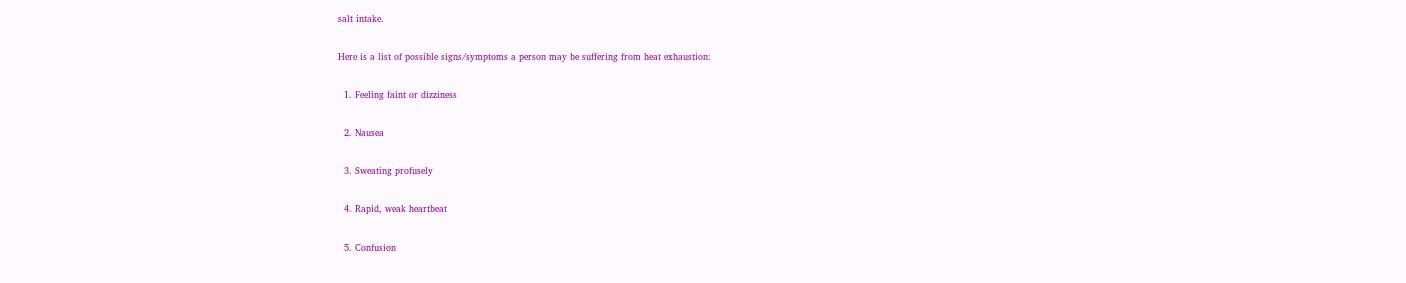salt intake.

Here is a list of possible signs/symptoms a person may be suffering from heat exhaustion:

  1. Feeling faint or dizziness

  2. Nausea

  3. Sweating profusely

  4. Rapid, weak heartbeat

  5. Confusion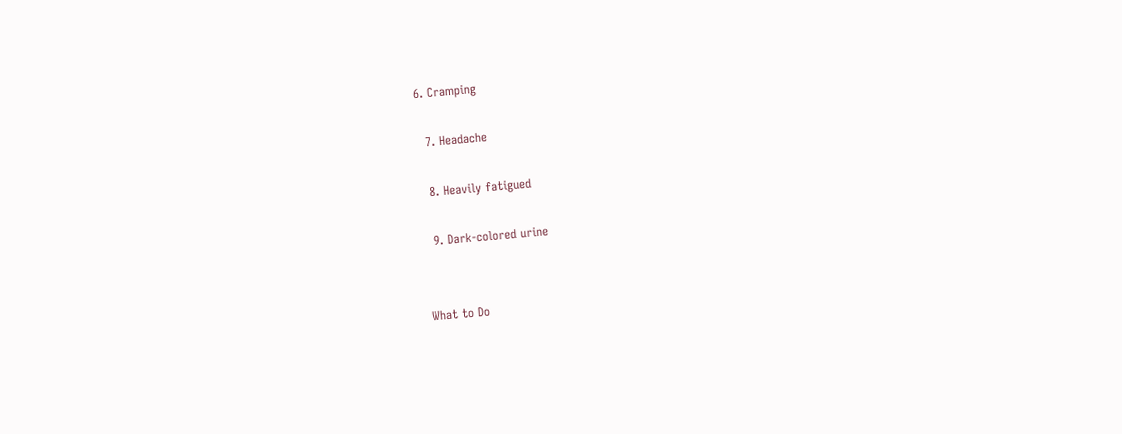6. Cramping

  7. Headache

  8. Heavily fatigued

  9. Dark-colored urine


What to Do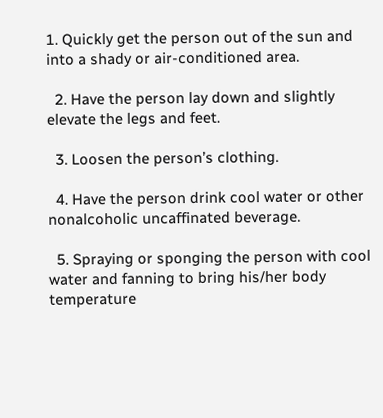1. Quickly get the person out of the sun and into a shady or air-conditioned area.

  2. Have the person lay down and slightly elevate the legs and feet.

  3. Loosen the person’s clothing.

  4. Have the person drink cool water or other nonalcoholic uncaffinated beverage.

  5. Spraying or sponging the person with cool water and fanning to bring his/her body temperature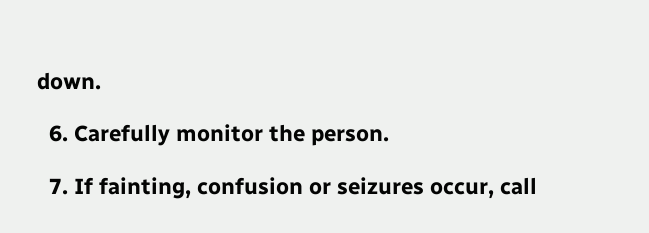down.

  6. Carefully monitor the person.

  7. If fainting, confusion or seizures occur, call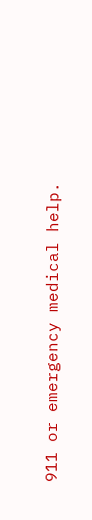911 or emergency medical help.